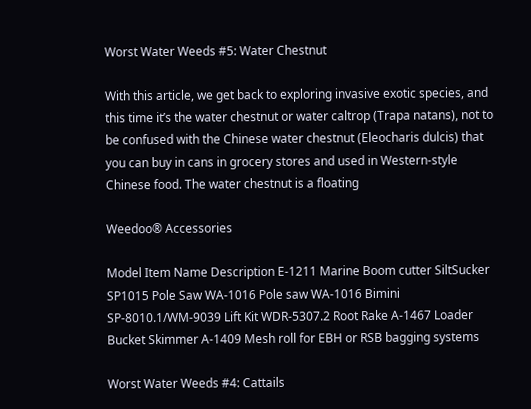Worst Water Weeds #5: Water Chestnut

With this article, we get back to exploring invasive exotic species, and this time it’s the water chestnut or water caltrop (Trapa natans), not to be confused with the Chinese water chestnut (Eleocharis dulcis) that you can buy in cans in grocery stores and used in Western-style Chinese food. The water chestnut is a floating

Weedoo® Accessories

Model Item Name Description E-1211 Marine Boom cutter SiltSucker SP1015 Pole Saw WA-1016 Pole saw WA-1016 Bimini SP-8010.1/WM-9039 Lift Kit WDR-5307.2 Root Rake A-1467 Loader Bucket Skimmer A-1409 Mesh roll for EBH or RSB bagging systems

Worst Water Weeds #4: Cattails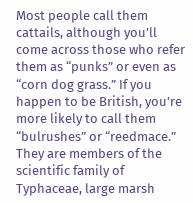Most people call them cattails, although you’ll come across those who refer them as “punks” or even as “corn dog grass.” If you happen to be British, you’re more likely to call them “bulrushes” or “reedmace.” They are members of the scientific family of Typhaceae, large marsh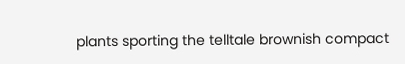plants sporting the telltale brownish compact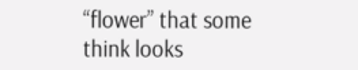“flower” that some think looks